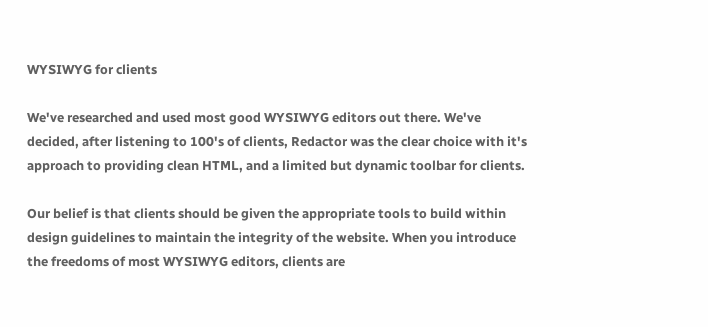WYSIWYG for clients

We've researched and used most good WYSIWYG editors out there. We've decided, after listening to 100's of clients, Redactor was the clear choice with it's approach to providing clean HTML, and a limited but dynamic toolbar for clients.

Our belief is that clients should be given the appropriate tools to build within design guidelines to maintain the integrity of the website. When you introduce the freedoms of most WYSIWYG editors, clients are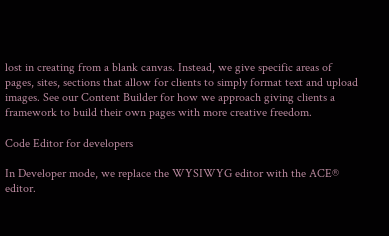lost in creating from a blank canvas. Instead, we give specific areas of pages, sites, sections that allow for clients to simply format text and upload images. See our Content Builder for how we approach giving clients a framework to build their own pages with more creative freedom.

Code Editor for developers

In Developer mode, we replace the WYSIWYG editor with the ACE® editor.